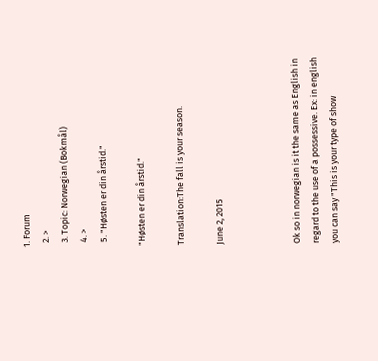1. Forum
  2. >
  3. Topic: Norwegian (Bokmål)
  4. >
  5. "Høsten er din årstid."

"Høsten er din årstid."

Translation:The fall is your season.

June 2, 2015



Ok so in norwegian is it the same as English in regard to the use of a possessive. Ex: in english you can say "This is your type of show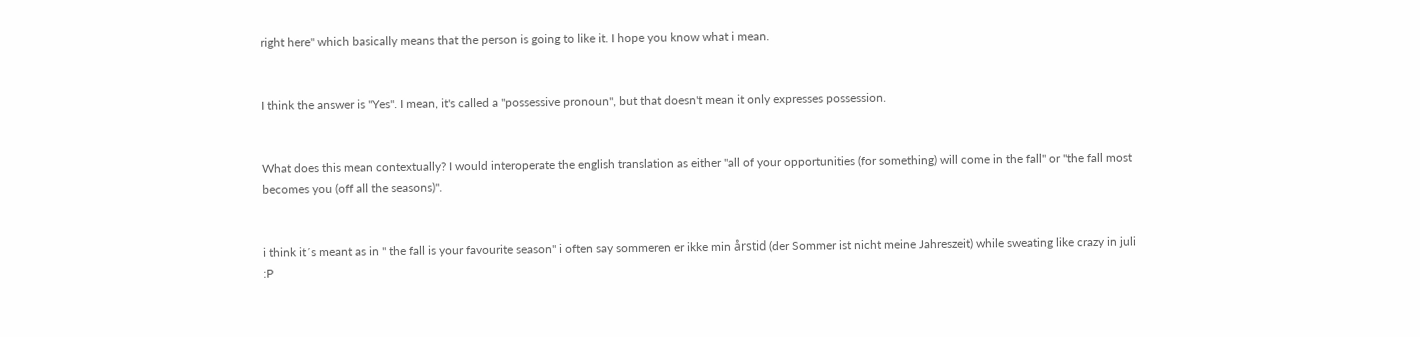right here" which basically means that the person is going to like it. I hope you know what i mean.


I think the answer is "Yes". I mean, it's called a "possessive pronoun", but that doesn't mean it only expresses possession.


What does this mean contextually? I would interoperate the english translation as either "all of your opportunities (for something) will come in the fall" or "the fall most becomes you (off all the seasons)".


i think it´s meant as in " the fall is your favourite season" i often say sommeren er ikke min årstid (der Sommer ist nicht meine Jahreszeit) while sweating like crazy in juli :P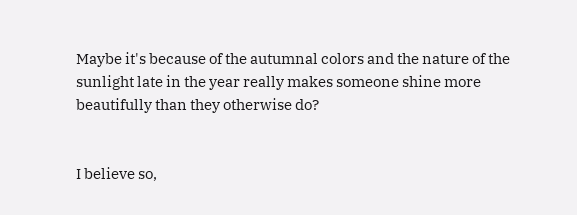Maybe it's because of the autumnal colors and the nature of the sunlight late in the year really makes someone shine more beautifully than they otherwise do?


I believe so,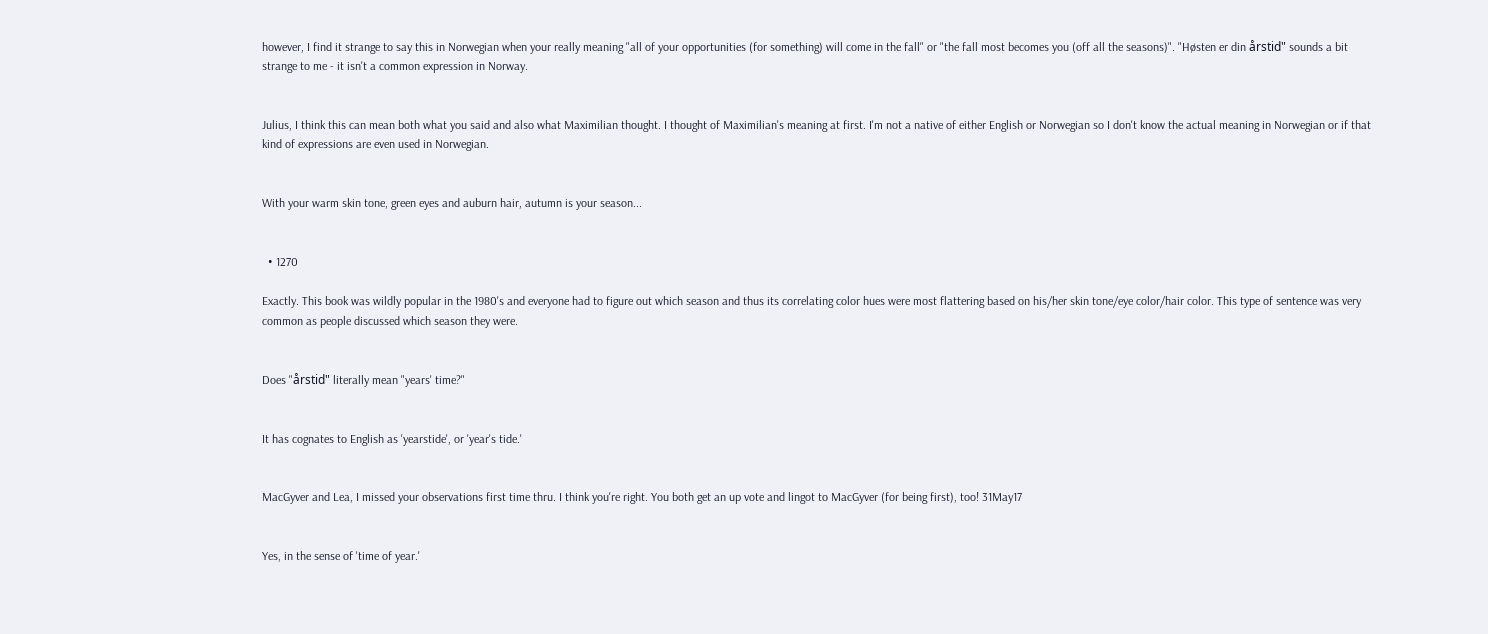however, I find it strange to say this in Norwegian when your really meaning "all of your opportunities (for something) will come in the fall" or "the fall most becomes you (off all the seasons)". "Høsten er din årstid" sounds a bit strange to me - it isn't a common expression in Norway.


Julius, I think this can mean both what you said and also what Maximilian thought. I thought of Maximilian's meaning at first. I'm not a native of either English or Norwegian so I don't know the actual meaning in Norwegian or if that kind of expressions are even used in Norwegian.


With your warm skin tone, green eyes and auburn hair, autumn is your season...


  • 1270

Exactly. This book was wildly popular in the 1980's and everyone had to figure out which season and thus its correlating color hues were most flattering based on his/her skin tone/eye color/hair color. This type of sentence was very common as people discussed which season they were.


Does "årstid" literally mean "years' time?"


It has cognates to English as 'yearstide', or 'year's tide.'


MacGyver and Lea, I missed your observations first time thru. I think you're right. You both get an up vote and lingot to MacGyver (for being first), too! 31May17


Yes, in the sense of 'time of year.'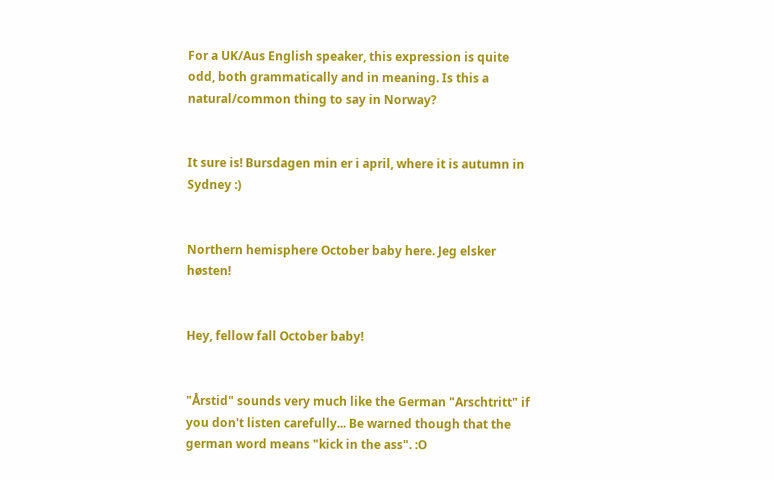For a UK/Aus English speaker, this expression is quite odd, both grammatically and in meaning. Is this a natural/common thing to say in Norway?


It sure is! Bursdagen min er i april, where it is autumn in Sydney :)


Northern hemisphere October baby here. Jeg elsker høsten!


Hey, fellow fall October baby!


"Årstid" sounds very much like the German "Arschtritt" if you don't listen carefully... Be warned though that the german word means "kick in the ass". :O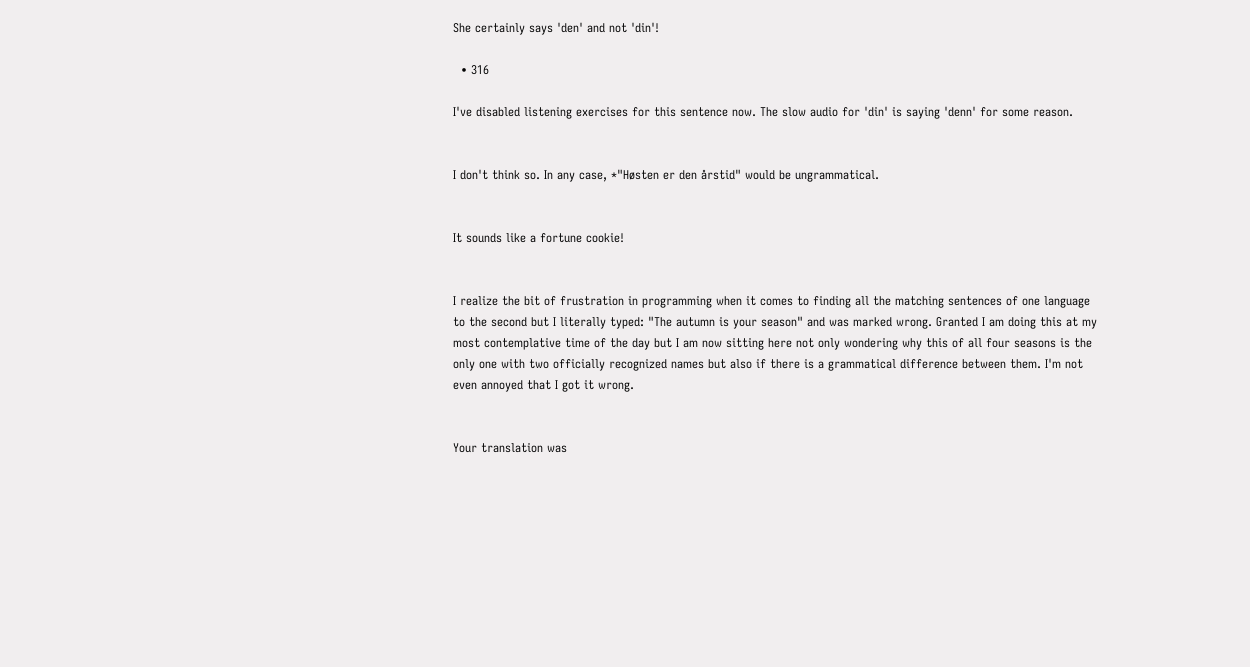She certainly says 'den' and not 'din'!

  • 316

I've disabled listening exercises for this sentence now. The slow audio for 'din' is saying 'denn' for some reason.


I don't think so. In any case, *"Høsten er den årstid" would be ungrammatical.


It sounds like a fortune cookie!


I realize the bit of frustration in programming when it comes to finding all the matching sentences of one language to the second but I literally typed: "The autumn is your season" and was marked wrong. Granted I am doing this at my most contemplative time of the day but I am now sitting here not only wondering why this of all four seasons is the only one with two officially recognized names but also if there is a grammatical difference between them. I'm not even annoyed that I got it wrong.


Your translation was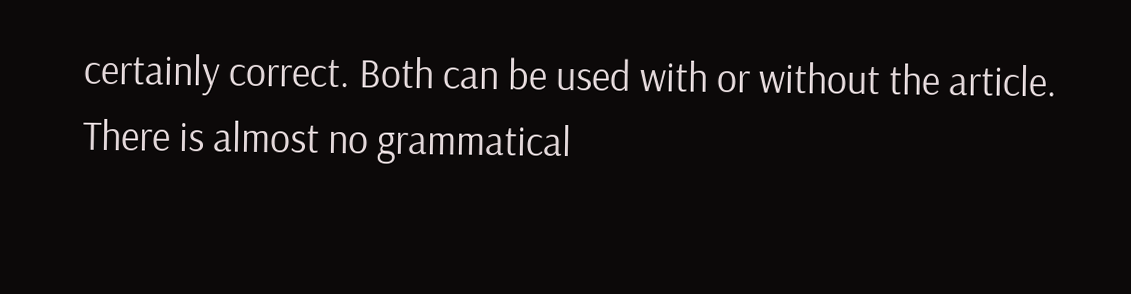certainly correct. Both can be used with or without the article. There is almost no grammatical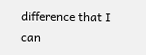difference that I can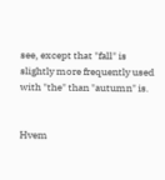see, except that "fall" is slightly more frequently used with "the" than "autumn" is.


Hvem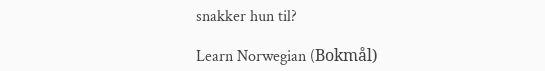snakker hun til?

Learn Norwegian (Bokmål)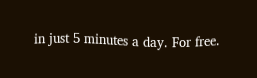in just 5 minutes a day. For free.